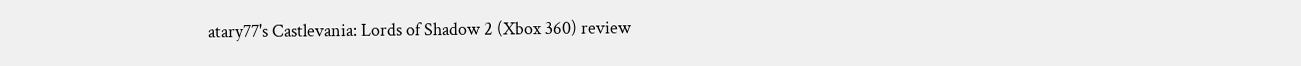atary77's Castlevania: Lords of Shadow 2 (Xbox 360) review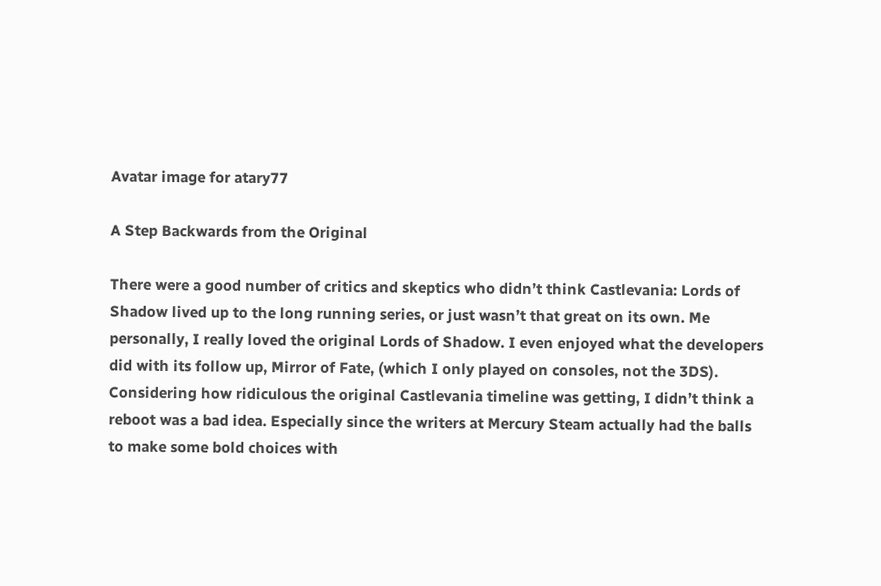Avatar image for atary77

A Step Backwards from the Original

There were a good number of critics and skeptics who didn’t think Castlevania: Lords of Shadow lived up to the long running series, or just wasn’t that great on its own. Me personally, I really loved the original Lords of Shadow. I even enjoyed what the developers did with its follow up, Mirror of Fate, (which I only played on consoles, not the 3DS). Considering how ridiculous the original Castlevania timeline was getting, I didn’t think a reboot was a bad idea. Especially since the writers at Mercury Steam actually had the balls to make some bold choices with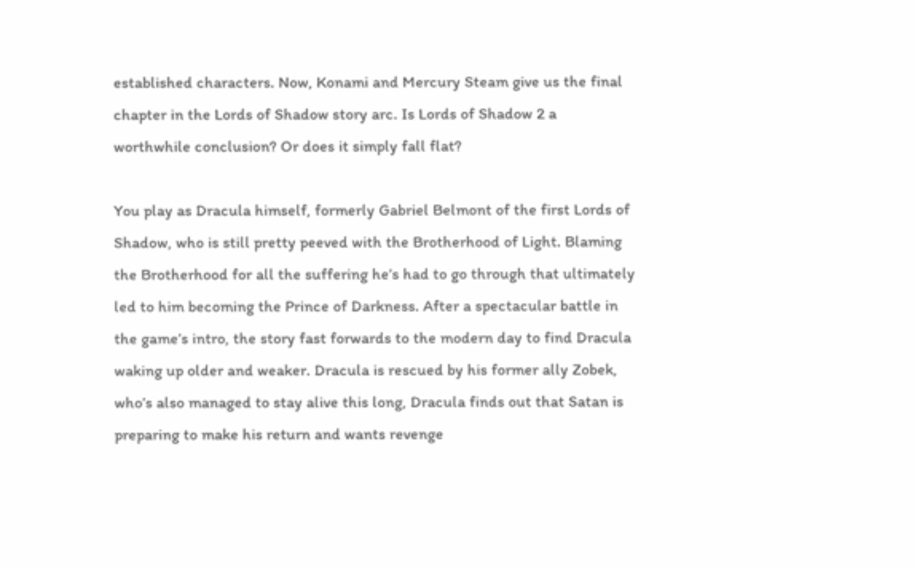established characters. Now, Konami and Mercury Steam give us the final chapter in the Lords of Shadow story arc. Is Lords of Shadow 2 a worthwhile conclusion? Or does it simply fall flat?

You play as Dracula himself, formerly Gabriel Belmont of the first Lords of Shadow, who is still pretty peeved with the Brotherhood of Light. Blaming the Brotherhood for all the suffering he’s had to go through that ultimately led to him becoming the Prince of Darkness. After a spectacular battle in the game’s intro, the story fast forwards to the modern day to find Dracula waking up older and weaker. Dracula is rescued by his former ally Zobek, who’s also managed to stay alive this long, Dracula finds out that Satan is preparing to make his return and wants revenge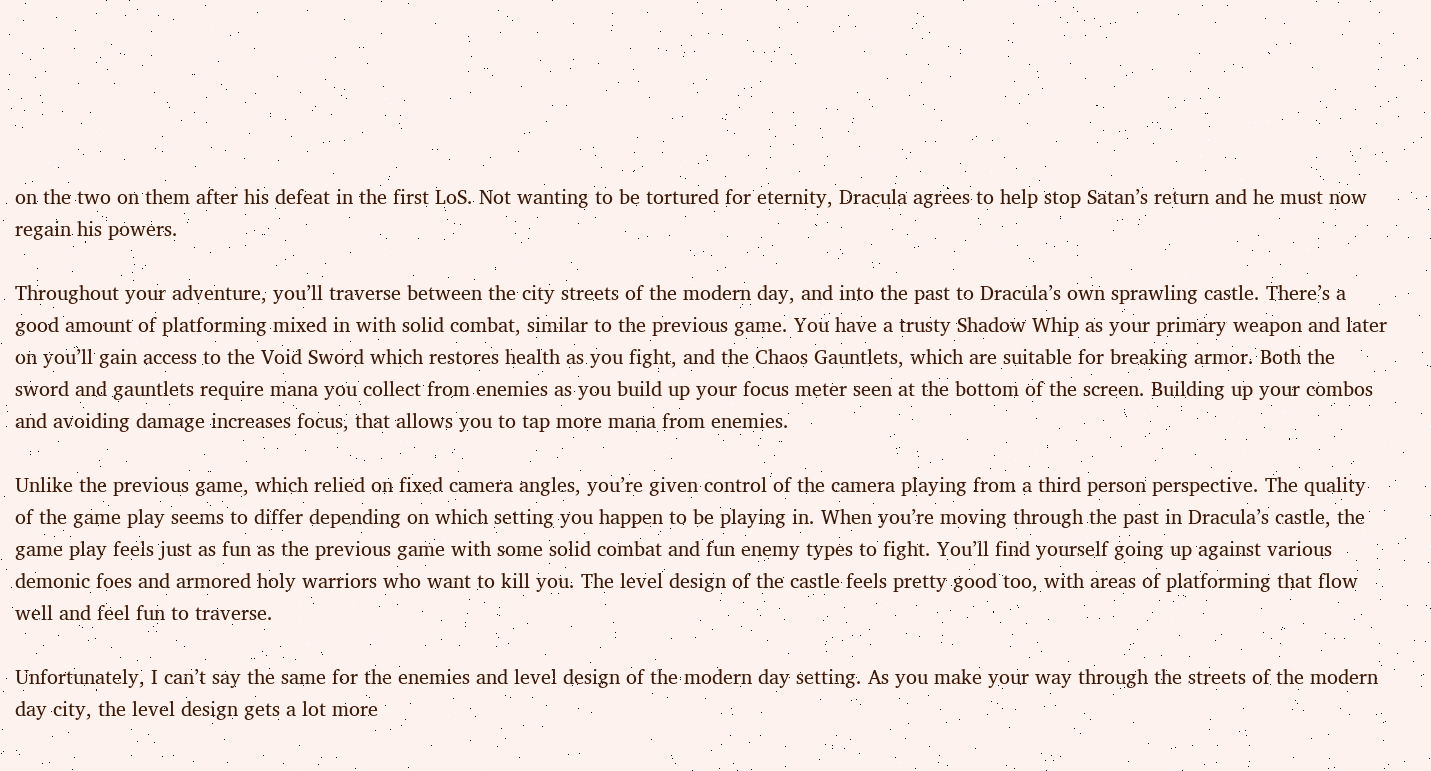on the two on them after his defeat in the first LoS. Not wanting to be tortured for eternity, Dracula agrees to help stop Satan’s return and he must now regain his powers.

Throughout your adventure, you’ll traverse between the city streets of the modern day, and into the past to Dracula’s own sprawling castle. There’s a good amount of platforming mixed in with solid combat, similar to the previous game. You have a trusty Shadow Whip as your primary weapon and later on you’ll gain access to the Void Sword which restores health as you fight, and the Chaos Gauntlets, which are suitable for breaking armor. Both the sword and gauntlets require mana you collect from enemies as you build up your focus meter seen at the bottom of the screen. Building up your combos and avoiding damage increases focus, that allows you to tap more mana from enemies.

Unlike the previous game, which relied on fixed camera angles, you’re given control of the camera playing from a third person perspective. The quality of the game play seems to differ depending on which setting you happen to be playing in. When you’re moving through the past in Dracula’s castle, the game play feels just as fun as the previous game with some solid combat and fun enemy types to fight. You’ll find yourself going up against various demonic foes and armored holy warriors who want to kill you. The level design of the castle feels pretty good too, with areas of platforming that flow well and feel fun to traverse.

Unfortunately, I can’t say the same for the enemies and level design of the modern day setting. As you make your way through the streets of the modern day city, the level design gets a lot more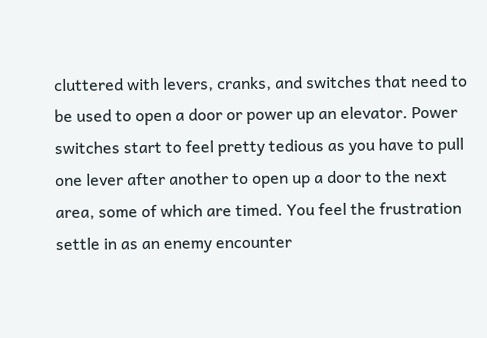cluttered with levers, cranks, and switches that need to be used to open a door or power up an elevator. Power switches start to feel pretty tedious as you have to pull one lever after another to open up a door to the next area, some of which are timed. You feel the frustration settle in as an enemy encounter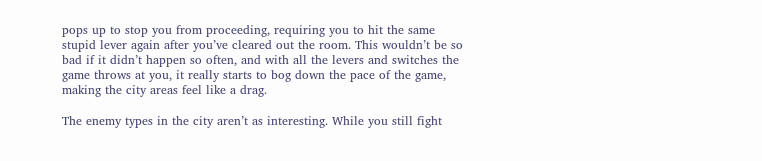pops up to stop you from proceeding, requiring you to hit the same stupid lever again after you’ve cleared out the room. This wouldn’t be so bad if it didn’t happen so often, and with all the levers and switches the game throws at you, it really starts to bog down the pace of the game, making the city areas feel like a drag.

The enemy types in the city aren’t as interesting. While you still fight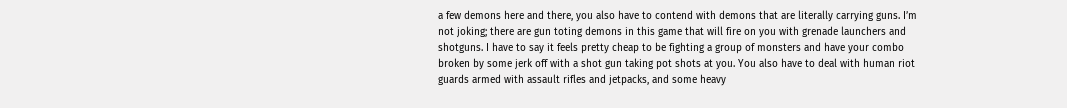a few demons here and there, you also have to contend with demons that are literally carrying guns. I’m not joking; there are gun toting demons in this game that will fire on you with grenade launchers and shotguns. I have to say it feels pretty cheap to be fighting a group of monsters and have your combo broken by some jerk off with a shot gun taking pot shots at you. You also have to deal with human riot guards armed with assault rifles and jetpacks, and some heavy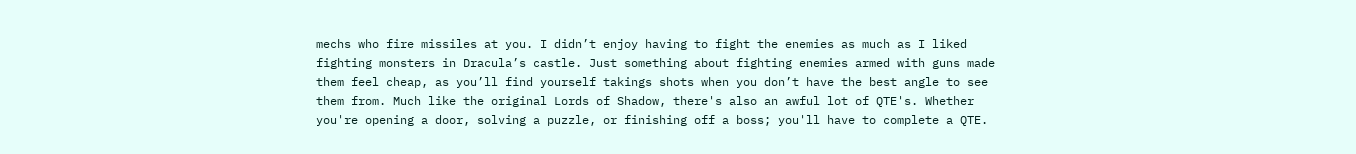mechs who fire missiles at you. I didn’t enjoy having to fight the enemies as much as I liked fighting monsters in Dracula’s castle. Just something about fighting enemies armed with guns made them feel cheap, as you’ll find yourself takings shots when you don’t have the best angle to see them from. Much like the original Lords of Shadow, there's also an awful lot of QTE's. Whether you're opening a door, solving a puzzle, or finishing off a boss; you'll have to complete a QTE.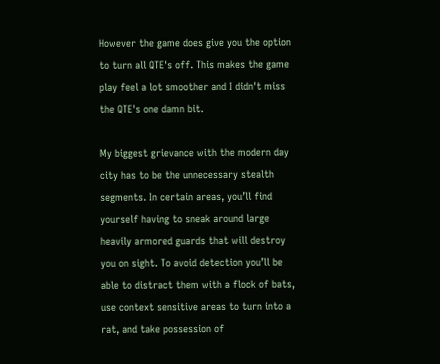However the game does give you the option to turn all QTE's off. This makes the game play feel a lot smoother and I didn't miss the QTE's one damn bit.

My biggest grievance with the modern day city has to be the unnecessary stealth segments. In certain areas, you’ll find yourself having to sneak around large heavily armored guards that will destroy you on sight. To avoid detection you’ll be able to distract them with a flock of bats, use context sensitive areas to turn into a rat, and take possession of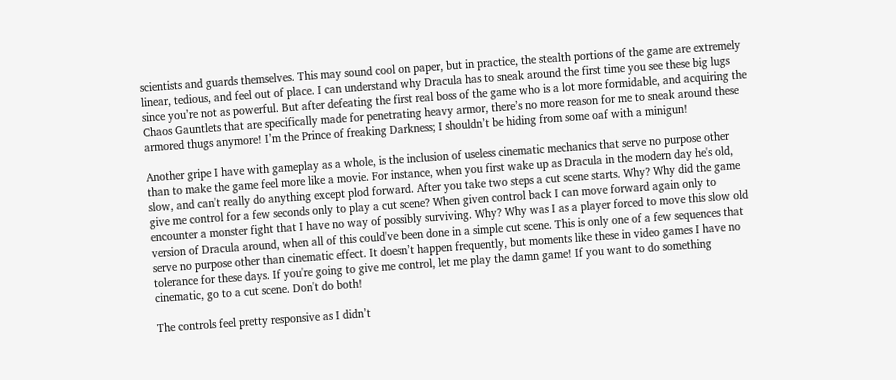scientists and guards themselves. This may sound cool on paper, but in practice, the stealth portions of the game are extremely linear, tedious, and feel out of place. I can understand why Dracula has to sneak around the first time you see these big lugs since you’re not as powerful. But after defeating the first real boss of the game who is a lot more formidable, and acquiring the Chaos Gauntlets that are specifically made for penetrating heavy armor, there’s no more reason for me to sneak around these armored thugs anymore! I’m the Prince of freaking Darkness; I shouldn’t be hiding from some oaf with a minigun!

Another gripe I have with gameplay as a whole, is the inclusion of useless cinematic mechanics that serve no purpose other than to make the game feel more like a movie. For instance, when you first wake up as Dracula in the modern day he's old, slow, and can't really do anything except plod forward. After you take two steps a cut scene starts. Why? Why did the game give me control for a few seconds only to play a cut scene? When given control back I can move forward again only to encounter a monster fight that I have no way of possibly surviving. Why? Why was I as a player forced to move this slow old version of Dracula around, when all of this could've been done in a simple cut scene. This is only one of a few sequences that serve no purpose other than cinematic effect. It doesn’t happen frequently, but moments like these in video games I have no tolerance for these days. If you're going to give me control, let me play the damn game! If you want to do something cinematic, go to a cut scene. Don't do both!

The controls feel pretty responsive as I didn’t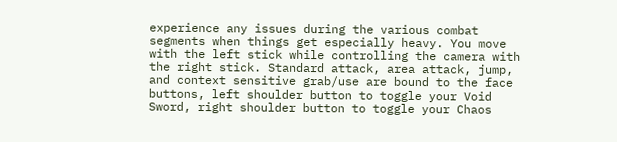experience any issues during the various combat segments when things get especially heavy. You move with the left stick while controlling the camera with the right stick. Standard attack, area attack, jump, and context sensitive grab/use are bound to the face buttons, left shoulder button to toggle your Void Sword, right shoulder button to toggle your Chaos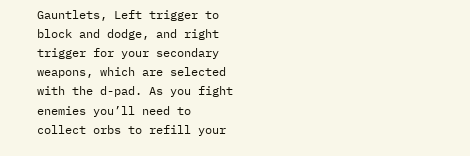Gauntlets, Left trigger to block and dodge, and right trigger for your secondary weapons, which are selected with the d-pad. As you fight enemies you’ll need to collect orbs to refill your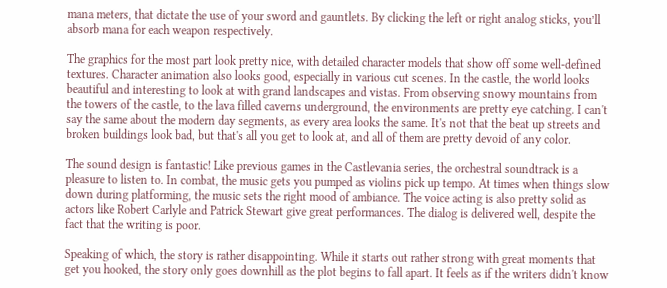mana meters, that dictate the use of your sword and gauntlets. By clicking the left or right analog sticks, you’ll absorb mana for each weapon respectively.

The graphics for the most part look pretty nice, with detailed character models that show off some well-defined textures. Character animation also looks good, especially in various cut scenes. In the castle, the world looks beautiful and interesting to look at with grand landscapes and vistas. From observing snowy mountains from the towers of the castle, to the lava filled caverns underground, the environments are pretty eye catching. I can't say the same about the modern day segments, as every area looks the same. It's not that the beat up streets and broken buildings look bad, but that's all you get to look at, and all of them are pretty devoid of any color.

The sound design is fantastic! Like previous games in the Castlevania series, the orchestral soundtrack is a pleasure to listen to. In combat, the music gets you pumped as violins pick up tempo. At times when things slow down during platforming, the music sets the right mood of ambiance. The voice acting is also pretty solid as actors like Robert Carlyle and Patrick Stewart give great performances. The dialog is delivered well, despite the fact that the writing is poor.

Speaking of which, the story is rather disappointing. While it starts out rather strong with great moments that get you hooked, the story only goes downhill as the plot begins to fall apart. It feels as if the writers didn't know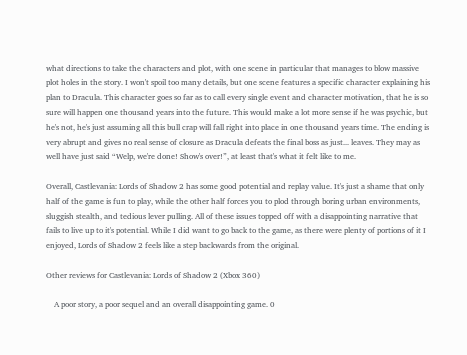what directions to take the characters and plot, with one scene in particular that manages to blow massive plot holes in the story. I won't spoil too many details, but one scene features a specific character explaining his plan to Dracula. This character goes so far as to call every single event and character motivation, that he is so sure will happen one thousand years into the future. This would make a lot more sense if he was psychic, but he's not, he's just assuming all this bull crap will fall right into place in one thousand years time. The ending is very abrupt and gives no real sense of closure as Dracula defeats the final boss as just... leaves. They may as well have just said “Welp, we're done! Show's over!”, at least that's what it felt like to me.

Overall, Castlevania: Lords of Shadow 2 has some good potential and replay value. It's just a shame that only half of the game is fun to play, while the other half forces you to plod through boring urban environments, sluggish stealth, and tedious lever pulling. All of these issues topped off with a disappointing narrative that fails to live up to it's potential. While I did want to go back to the game, as there were plenty of portions of it I enjoyed, Lords of Shadow 2 feels like a step backwards from the original.

Other reviews for Castlevania: Lords of Shadow 2 (Xbox 360)

    A poor story, a poor sequel and an overall disappointing game. 0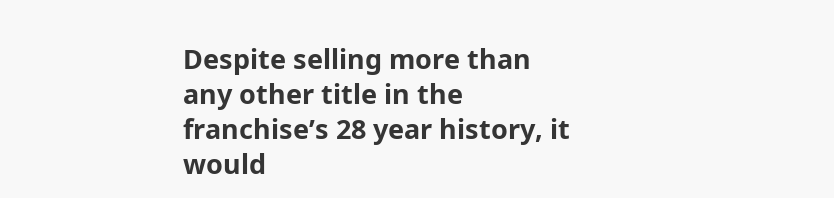Despite selling more than any other title in the franchise’s 28 year history, it would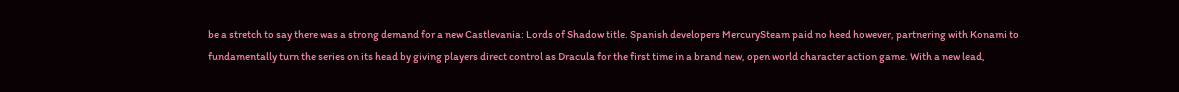be a stretch to say there was a strong demand for a new Castlevania: Lords of Shadow title. Spanish developers MercurySteam paid no heed however, partnering with Konami to fundamentally turn the series on its head by giving players direct control as Dracula for the first time in a brand new, open world character action game. With a new lead,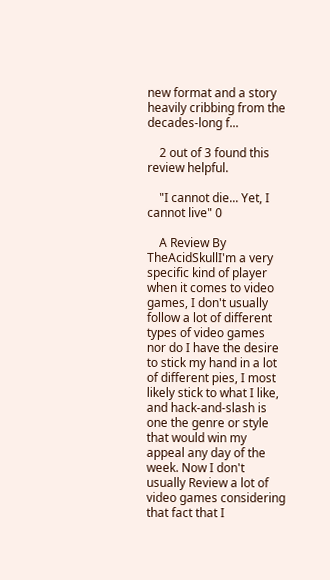new format and a story heavily cribbing from the decades-long f...

    2 out of 3 found this review helpful.

    "I cannot die... Yet, I cannot live" 0

    A Review By TheAcidSkullI'm a very specific kind of player when it comes to video games, I don't usually follow a lot of different types of video games nor do I have the desire to stick my hand in a lot of different pies, I most likely stick to what I like, and hack-and-slash is one the genre or style that would win my appeal any day of the week. Now I don't usually Review a lot of video games considering that fact that I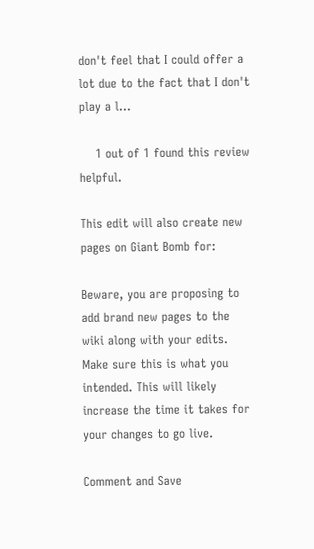don't feel that I could offer a lot due to the fact that I don't play a l...

    1 out of 1 found this review helpful.

This edit will also create new pages on Giant Bomb for:

Beware, you are proposing to add brand new pages to the wiki along with your edits. Make sure this is what you intended. This will likely increase the time it takes for your changes to go live.

Comment and Save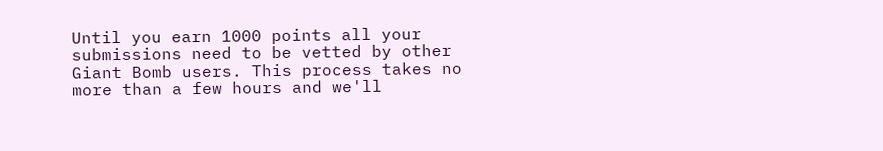Until you earn 1000 points all your submissions need to be vetted by other Giant Bomb users. This process takes no more than a few hours and we'll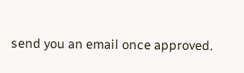send you an email once approved.